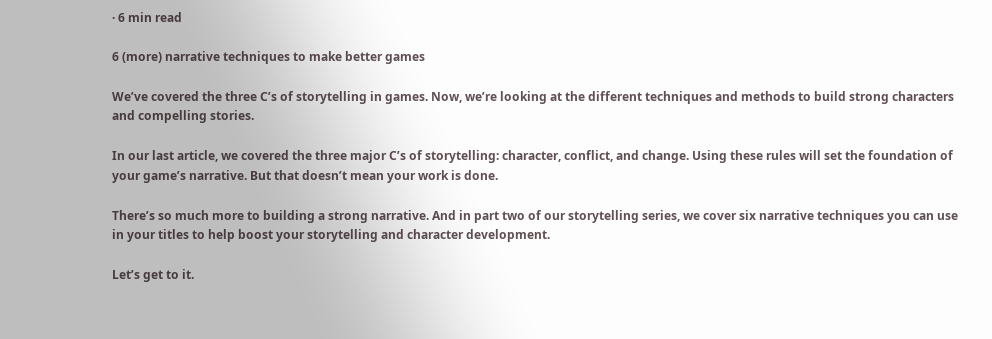· 6 min read

6 (more) narrative techniques to make better games

We’ve covered the three C’s of storytelling in games. Now, we’re looking at the different techniques and methods to build strong characters and compelling stories.

In our last article, we covered the three major C’s of storytelling: character, conflict, and change. Using these rules will set the foundation of your game’s narrative. But that doesn’t mean your work is done.

There’s so much more to building a strong narrative. And in part two of our storytelling series, we cover six narrative techniques you can use in your titles to help boost your storytelling and character development.

Let’s get to it.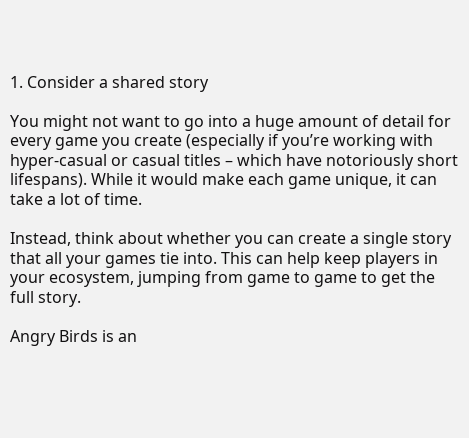1. Consider a shared story

You might not want to go into a huge amount of detail for every game you create (especially if you’re working with hyper-casual or casual titles – which have notoriously short lifespans). While it would make each game unique, it can take a lot of time.

Instead, think about whether you can create a single story that all your games tie into. This can help keep players in your ecosystem, jumping from game to game to get the full story.

Angry Birds is an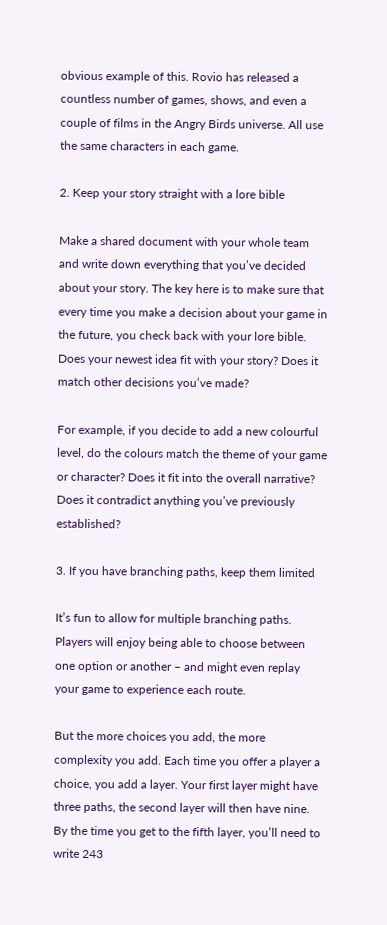obvious example of this. Rovio has released a countless number of games, shows, and even a couple of films in the Angry Birds universe. All use the same characters in each game.

2. Keep your story straight with a lore bible

Make a shared document with your whole team and write down everything that you’ve decided about your story. The key here is to make sure that every time you make a decision about your game in the future, you check back with your lore bible. Does your newest idea fit with your story? Does it match other decisions you’ve made?

For example, if you decide to add a new colourful level, do the colours match the theme of your game or character? Does it fit into the overall narrative? Does it contradict anything you’ve previously established?

3. If you have branching paths, keep them limited

It’s fun to allow for multiple branching paths. Players will enjoy being able to choose between one option or another – and might even replay your game to experience each route.

But the more choices you add, the more complexity you add. Each time you offer a player a choice, you add a layer. Your first layer might have three paths, the second layer will then have nine. By the time you get to the fifth layer, you’ll need to write 243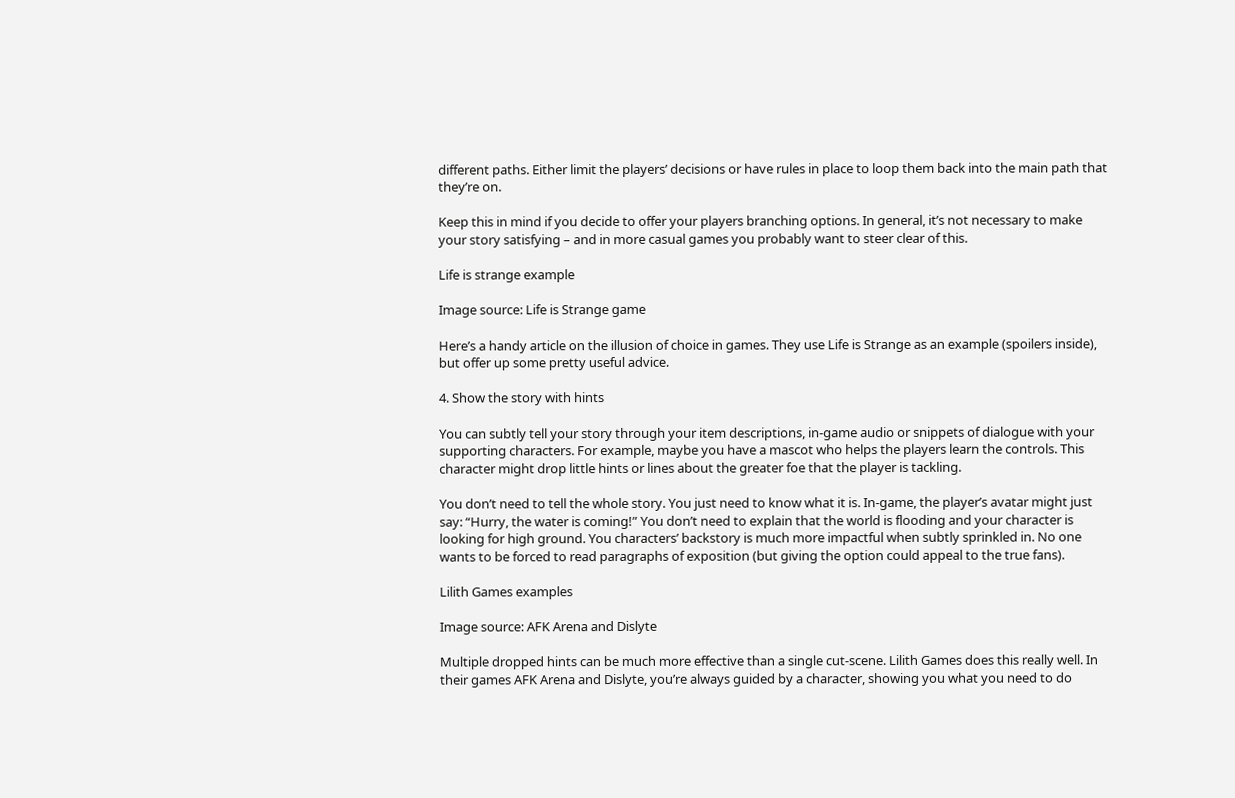different paths. Either limit the players’ decisions or have rules in place to loop them back into the main path that they’re on.

Keep this in mind if you decide to offer your players branching options. In general, it’s not necessary to make your story satisfying – and in more casual games you probably want to steer clear of this.

Life is strange example

Image source: Life is Strange game

Here’s a handy article on the illusion of choice in games. They use Life is Strange as an example (spoilers inside), but offer up some pretty useful advice.

4. Show the story with hints

You can subtly tell your story through your item descriptions, in-game audio or snippets of dialogue with your supporting characters. For example, maybe you have a mascot who helps the players learn the controls. This character might drop little hints or lines about the greater foe that the player is tackling.

You don’t need to tell the whole story. You just need to know what it is. In-game, the player’s avatar might just say: “Hurry, the water is coming!” You don’t need to explain that the world is flooding and your character is looking for high ground. You characters’ backstory is much more impactful when subtly sprinkled in. No one wants to be forced to read paragraphs of exposition (but giving the option could appeal to the true fans).

Lilith Games examples

Image source: AFK Arena and Dislyte

Multiple dropped hints can be much more effective than a single cut-scene. Lilith Games does this really well. In their games AFK Arena and Dislyte, you’re always guided by a character, showing you what you need to do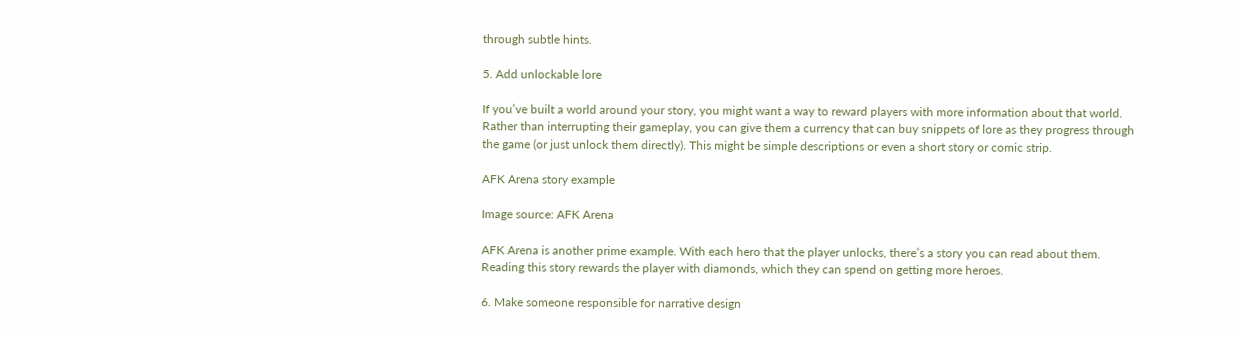through subtle hints.

5. Add unlockable lore

If you’ve built a world around your story, you might want a way to reward players with more information about that world. Rather than interrupting their gameplay, you can give them a currency that can buy snippets of lore as they progress through the game (or just unlock them directly). This might be simple descriptions or even a short story or comic strip.

AFK Arena story example

Image source: AFK Arena

AFK Arena is another prime example. With each hero that the player unlocks, there’s a story you can read about them. Reading this story rewards the player with diamonds, which they can spend on getting more heroes.

6. Make someone responsible for narrative design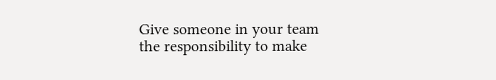Give someone in your team the responsibility to make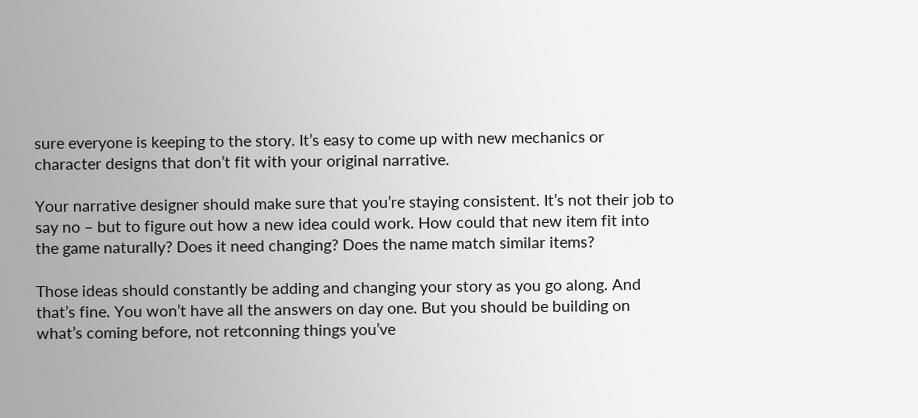sure everyone is keeping to the story. It’s easy to come up with new mechanics or character designs that don’t fit with your original narrative.

Your narrative designer should make sure that you’re staying consistent. It’s not their job to say no – but to figure out how a new idea could work. How could that new item fit into the game naturally? Does it need changing? Does the name match similar items?

Those ideas should constantly be adding and changing your story as you go along. And that’s fine. You won’t have all the answers on day one. But you should be building on what’s coming before, not retconning things you’ve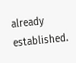already established.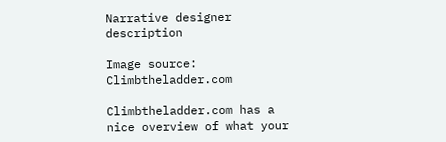Narrative designer description

Image source: Climbtheladder.com

Climbtheladder.com has a nice overview of what your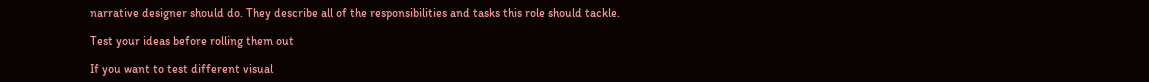narrative designer should do. They describe all of the responsibilities and tasks this role should tackle.

Test your ideas before rolling them out

If you want to test different visual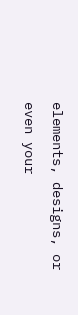elements, designs, or even your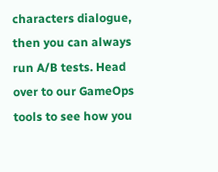characters dialogue, then you can always run A/B tests. Head over to our GameOps tools to see how you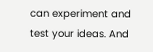can experiment and test your ideas. And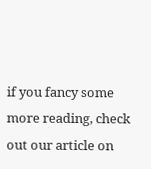if you fancy some more reading, check out our article on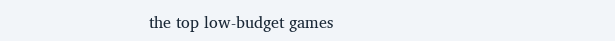the top low-budget games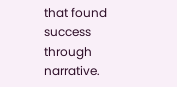that found success through narrative.